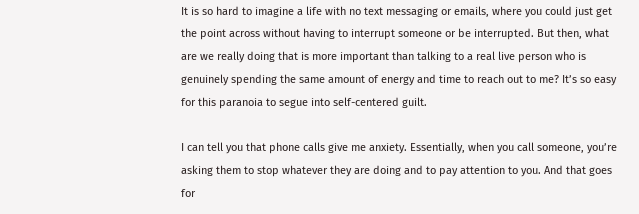It is so hard to imagine a life with no text messaging or emails, where you could just get the point across without having to interrupt someone or be interrupted. But then, what are we really doing that is more important than talking to a real live person who is genuinely spending the same amount of energy and time to reach out to me? It’s so easy for this paranoia to segue into self-centered guilt.

I can tell you that phone calls give me anxiety. Essentially, when you call someone, you’re asking them to stop whatever they are doing and to pay attention to you. And that goes for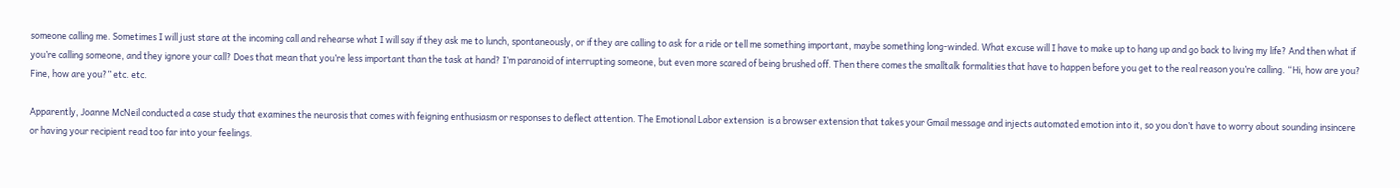someone calling me. Sometimes I will just stare at the incoming call and rehearse what I will say if they ask me to lunch, spontaneously, or if they are calling to ask for a ride or tell me something important, maybe something long-winded. What excuse will I have to make up to hang up and go back to living my life? And then what if you’re calling someone, and they ignore your call? Does that mean that you’re less important than the task at hand? I’m paranoid of interrupting someone, but even more scared of being brushed off. Then there comes the smalltalk formalities that have to happen before you get to the real reason you’re calling. “Hi, how are you? Fine, how are you?” etc. etc.

Apparently, Joanne McNeil conducted a case study that examines the neurosis that comes with feigning enthusiasm or responses to deflect attention. The Emotional Labor extension  is a browser extension that takes your Gmail message and injects automated emotion into it, so you don’t have to worry about sounding insincere or having your recipient read too far into your feelings.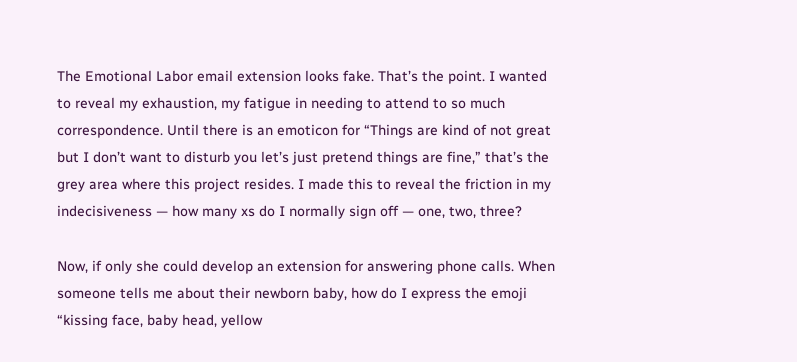The Emotional Labor email extension looks fake. That’s the point. I wanted to reveal my exhaustion, my fatigue in needing to attend to so much correspondence. Until there is an emoticon for “Things are kind of not great but I don’t want to disturb you let’s just pretend things are fine,” that’s the grey area where this project resides. I made this to reveal the friction in my indecisiveness — how many xs do I normally sign off — one, two, three?

Now, if only she could develop an extension for answering phone calls. When someone tells me about their newborn baby, how do I express the emoji “kissing face, baby head, yellow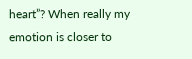heart”? When really my emotion is closer to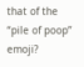that of the “pile of poop” emoji?